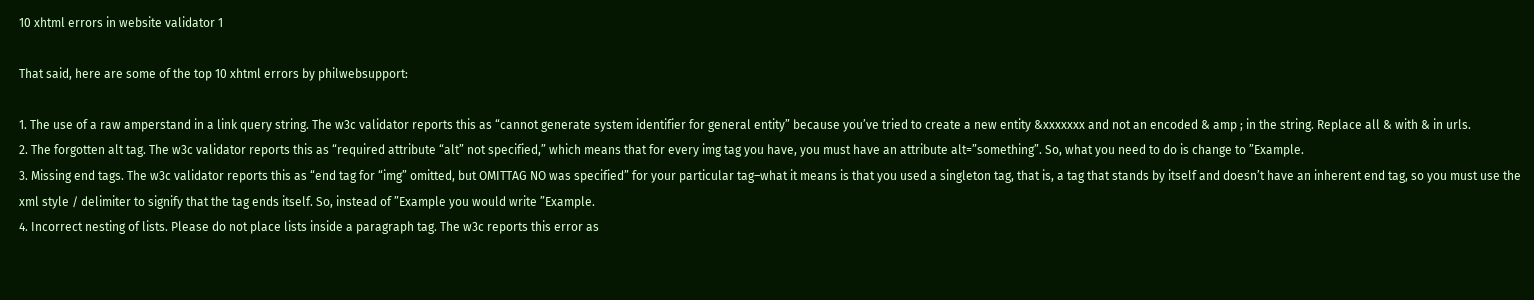10 xhtml errors in website validator 1

That said, here are some of the top 10 xhtml errors by philwebsupport:

1. The use of a raw amperstand in a link query string. The w3c validator reports this as “cannot generate system identifier for general entity” because you’ve tried to create a new entity &xxxxxxx and not an encoded & amp ; in the string. Replace all & with & in urls.
2. The forgotten alt tag. The w3c validator reports this as “required attribute “alt” not specified,” which means that for every img tag you have, you must have an attribute alt=”something”. So, what you need to do is change to ”Example.
3. Missing end tags. The w3c validator reports this as “end tag for “img” omitted, but OMITTAG NO was specified” for your particular tag–what it means is that you used a singleton tag, that is, a tag that stands by itself and doesn’t have an inherent end tag, so you must use the xml style / delimiter to signify that the tag ends itself. So, instead of ”Example you would write ”Example.
4. Incorrect nesting of lists. Please do not place lists inside a paragraph tag. The w3c reports this error as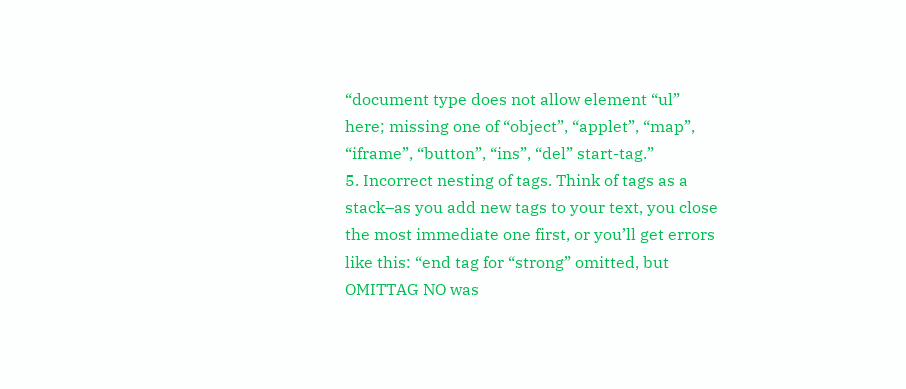“document type does not allow element “ul” here; missing one of “object”, “applet”, “map”, “iframe”, “button”, “ins”, “del” start-tag.”
5. Incorrect nesting of tags. Think of tags as a stack–as you add new tags to your text, you close the most immediate one first, or you’ll get errors like this: “end tag for “strong” omitted, but OMITTAG NO was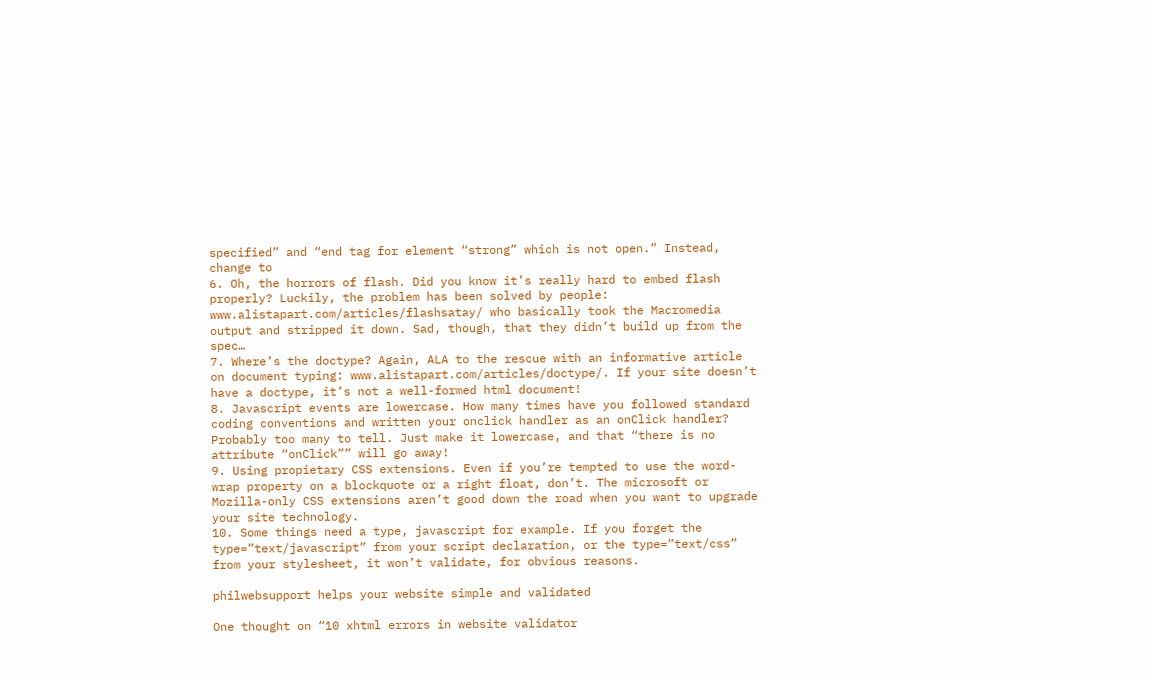specified” and “end tag for element “strong” which is not open.” Instead, change to
6. Oh, the horrors of flash. Did you know it’s really hard to embed flash properly? Luckily, the problem has been solved by people: www.alistapart.com/articles/flashsatay/ who basically took the Macromedia output and stripped it down. Sad, though, that they didn’t build up from the spec…
7. Where’s the doctype? Again, ALA to the rescue with an informative article on document typing: www.alistapart.com/articles/doctype/. If your site doesn’t have a doctype, it’s not a well-formed html document!
8. Javascript events are lowercase. How many times have you followed standard coding conventions and written your onclick handler as an onClick handler? Probably too many to tell. Just make it lowercase, and that “there is no attribute “onClick”” will go away!
9. Using propietary CSS extensions. Even if you’re tempted to use the word-wrap property on a blockquote or a right float, don’t. The microsoft or Mozilla-only CSS extensions aren’t good down the road when you want to upgrade your site technology.
10. Some things need a type, javascript for example. If you forget the type=”text/javascript” from your script declaration, or the type=”text/css” from your stylesheet, it won’t validate, for obvious reasons.

philwebsupport helps your website simple and validated

One thought on “10 xhtml errors in website validator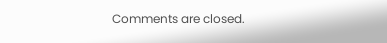Comments are closed.